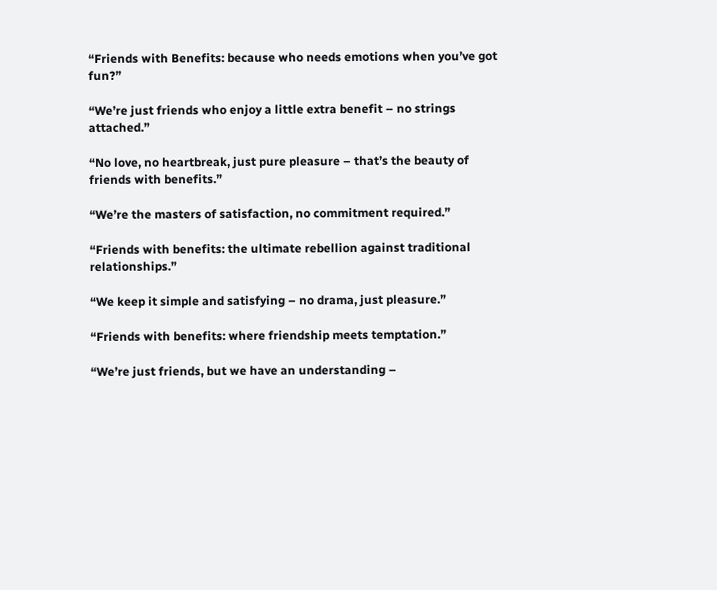“Friends with Benefits: because who needs emotions when you’ve got fun?”

“We’re just friends who enjoy a little extra benefit – no strings attached.”

“No love, no heartbreak, just pure pleasure – that’s the beauty of friends with benefits.”

“We’re the masters of satisfaction, no commitment required.”

“Friends with benefits: the ultimate rebellion against traditional relationships.”

“We keep it simple and satisfying – no drama, just pleasure.”

“Friends with benefits: where friendship meets temptation.”

“We’re just friends, but we have an understanding –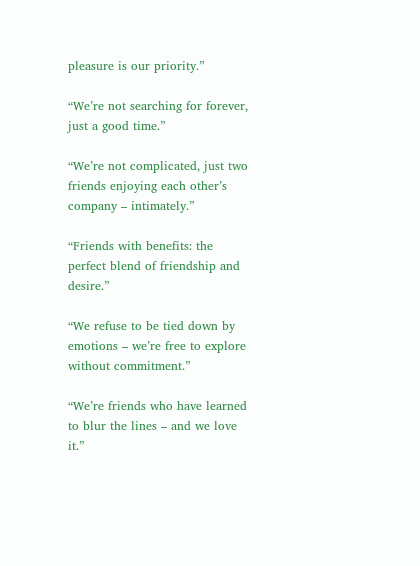pleasure is our priority.”

“We’re not searching for forever, just a good time.”

“We’re not complicated, just two friends enjoying each other’s company – intimately.”

“Friends with benefits: the perfect blend of friendship and desire.”

“We refuse to be tied down by emotions – we’re free to explore without commitment.”

“We’re friends who have learned to blur the lines – and we love it.”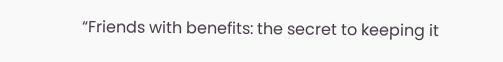“Friends with benefits: the secret to keeping it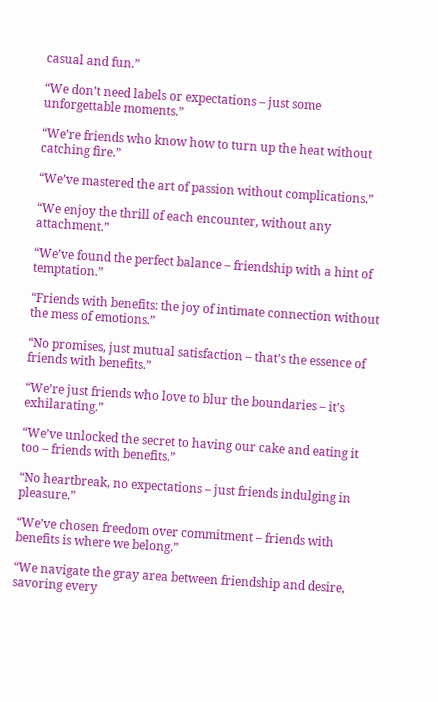casual and fun.”

“We don’t need labels or expectations – just some unforgettable moments.”

“We’re friends who know how to turn up the heat without catching fire.”

“We’ve mastered the art of passion without complications.”

“We enjoy the thrill of each encounter, without any attachment.”

“We’ve found the perfect balance – friendship with a hint of temptation.”

“Friends with benefits: the joy of intimate connection without the mess of emotions.”

“No promises, just mutual satisfaction – that’s the essence of friends with benefits.”

“We’re just friends who love to blur the boundaries – it’s exhilarating.”

“We’ve unlocked the secret to having our cake and eating it too – friends with benefits.”

“No heartbreak, no expectations – just friends indulging in pleasure.”

“We’ve chosen freedom over commitment – friends with benefits is where we belong.”

“We navigate the gray area between friendship and desire, savoring every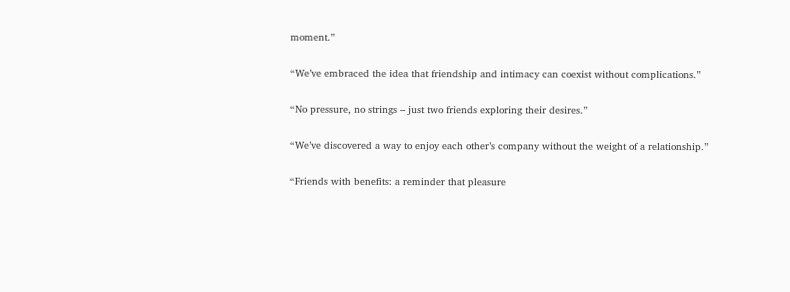moment.”

“We’ve embraced the idea that friendship and intimacy can coexist without complications.”

“No pressure, no strings – just two friends exploring their desires.”

“We’ve discovered a way to enjoy each other’s company without the weight of a relationship.”

“Friends with benefits: a reminder that pleasure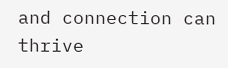and connection can thrive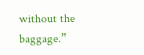without the baggage.”